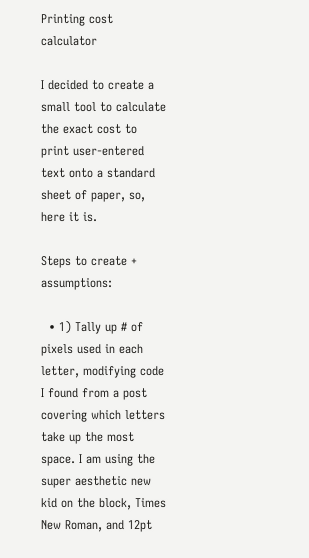Printing cost calculator

I decided to create a small tool to calculate the exact cost to print user-entered text onto a standard sheet of paper, so, here it is.

Steps to create + assumptions:

  • 1) Tally up # of pixels used in each letter, modifying code I found from a post covering which letters take up the most space. I am using the super aesthetic new kid on the block, Times New Roman, and 12pt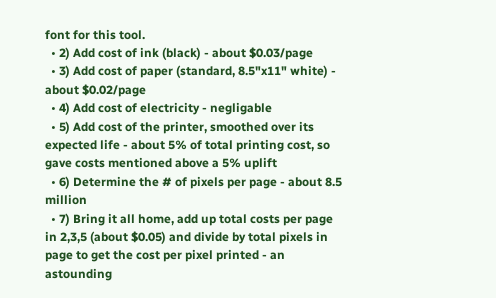font for this tool.
  • 2) Add cost of ink (black) - about $0.03/page
  • 3) Add cost of paper (standard, 8.5"x11" white) - about $0.02/page
  • 4) Add cost of electricity - negligable
  • 5) Add cost of the printer, smoothed over its expected life - about 5% of total printing cost, so gave costs mentioned above a 5% uplift
  • 6) Determine the # of pixels per page - about 8.5 million
  • 7) Bring it all home, add up total costs per page in 2,3,5 (about $0.05) and divide by total pixels in page to get the cost per pixel printed - an astounding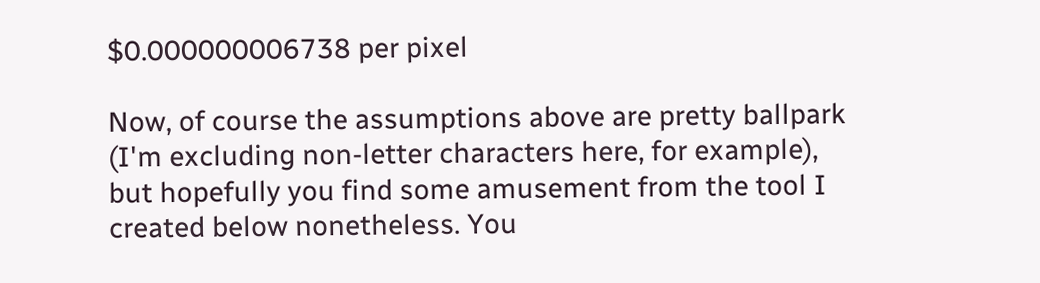$0.000000006738 per pixel

Now, of course the assumptions above are pretty ballpark (I'm excluding non-letter characters here, for example), but hopefully you find some amusement from the tool I created below nonetheless. You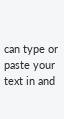can type or paste your text in and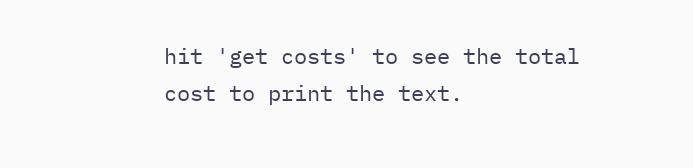hit 'get costs' to see the total cost to print the text.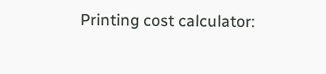Printing cost calculator: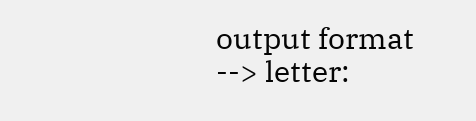output format --> letter: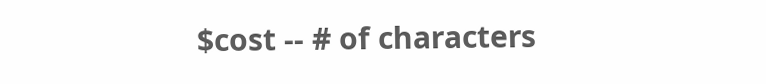$cost -- # of characters